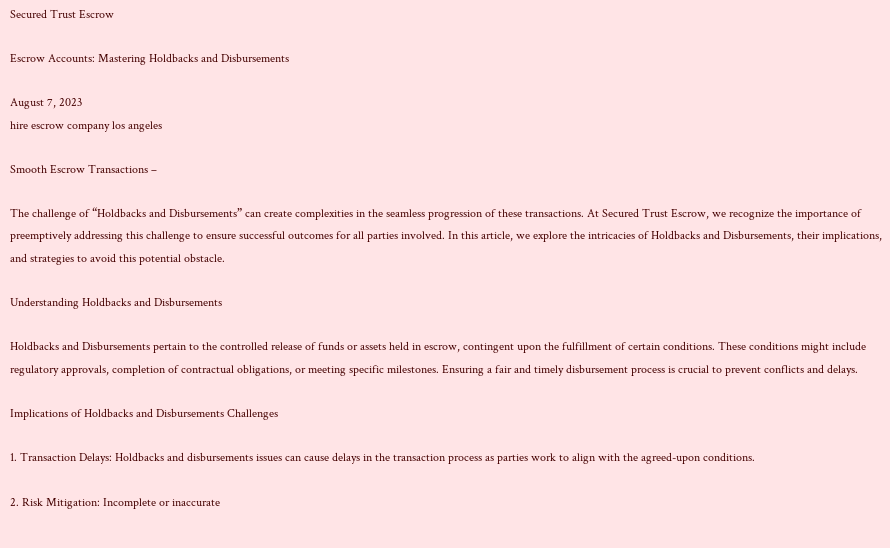Secured Trust Escrow

Escrow Accounts: Mastering Holdbacks and Disbursements

August 7, 2023
hire escrow company los angeles

Smooth Escrow Transactions –

The challenge of “Holdbacks and Disbursements” can create complexities in the seamless progression of these transactions. At Secured Trust Escrow, we recognize the importance of preemptively addressing this challenge to ensure successful outcomes for all parties involved. In this article, we explore the intricacies of Holdbacks and Disbursements, their implications, and strategies to avoid this potential obstacle.

Understanding Holdbacks and Disbursements

Holdbacks and Disbursements pertain to the controlled release of funds or assets held in escrow, contingent upon the fulfillment of certain conditions. These conditions might include regulatory approvals, completion of contractual obligations, or meeting specific milestones. Ensuring a fair and timely disbursement process is crucial to prevent conflicts and delays.

Implications of Holdbacks and Disbursements Challenges

1. Transaction Delays: Holdbacks and disbursements issues can cause delays in the transaction process as parties work to align with the agreed-upon conditions.

2. Risk Mitigation: Incomplete or inaccurate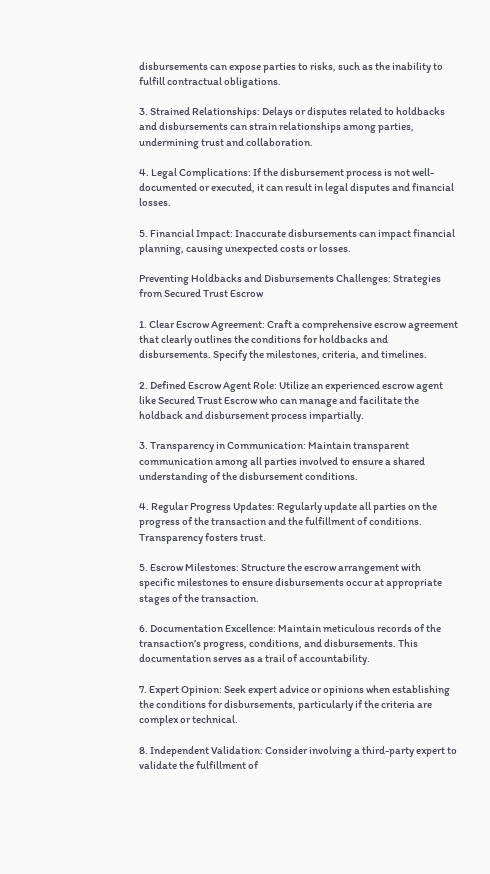disbursements can expose parties to risks, such as the inability to fulfill contractual obligations.

3. Strained Relationships: Delays or disputes related to holdbacks and disbursements can strain relationships among parties, undermining trust and collaboration.

4. Legal Complications: If the disbursement process is not well-documented or executed, it can result in legal disputes and financial losses.

5. Financial Impact: Inaccurate disbursements can impact financial planning, causing unexpected costs or losses.

Preventing Holdbacks and Disbursements Challenges: Strategies from Secured Trust Escrow

1. Clear Escrow Agreement: Craft a comprehensive escrow agreement that clearly outlines the conditions for holdbacks and disbursements. Specify the milestones, criteria, and timelines.

2. Defined Escrow Agent Role: Utilize an experienced escrow agent like Secured Trust Escrow who can manage and facilitate the holdback and disbursement process impartially.

3. Transparency in Communication: Maintain transparent communication among all parties involved to ensure a shared understanding of the disbursement conditions.

4. Regular Progress Updates: Regularly update all parties on the progress of the transaction and the fulfillment of conditions. Transparency fosters trust.

5. Escrow Milestones: Structure the escrow arrangement with specific milestones to ensure disbursements occur at appropriate stages of the transaction.

6. Documentation Excellence: Maintain meticulous records of the transaction’s progress, conditions, and disbursements. This documentation serves as a trail of accountability.

7. Expert Opinion: Seek expert advice or opinions when establishing the conditions for disbursements, particularly if the criteria are complex or technical.

8. Independent Validation: Consider involving a third-party expert to validate the fulfillment of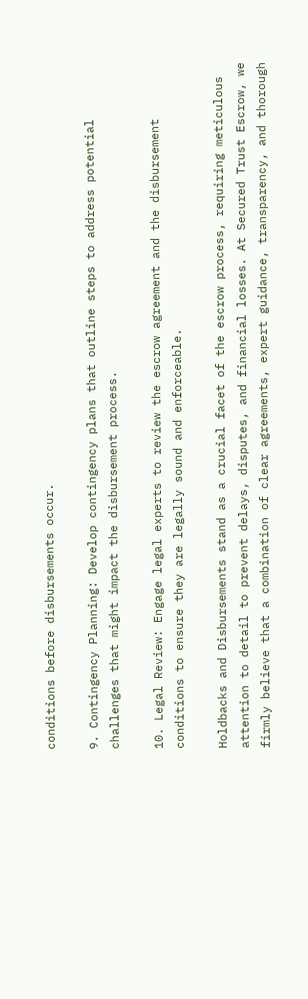conditions before disbursements occur.

9. Contingency Planning: Develop contingency plans that outline steps to address potential challenges that might impact the disbursement process.

10. Legal Review: Engage legal experts to review the escrow agreement and the disbursement conditions to ensure they are legally sound and enforceable.

Holdbacks and Disbursements stand as a crucial facet of the escrow process, requiring meticulous attention to detail to prevent delays, disputes, and financial losses. At Secured Trust Escrow, we firmly believe that a combination of clear agreements, expert guidance, transparency, and thorough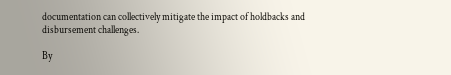documentation can collectively mitigate the impact of holdbacks and disbursement challenges.

By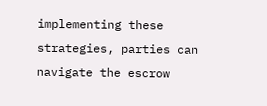implementing these strategies, parties can navigate the escrow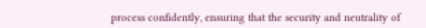process confidently, ensuring that the security and neutrality of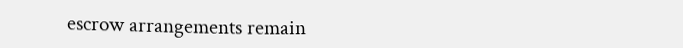escrow arrangements remain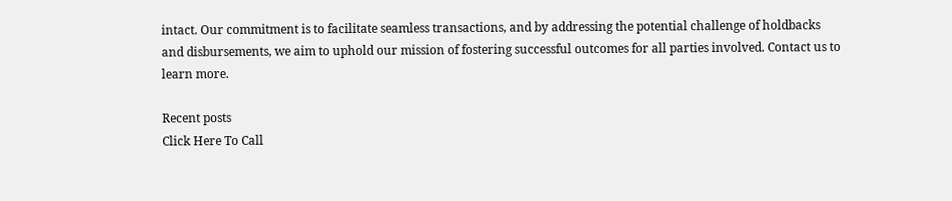intact. Our commitment is to facilitate seamless transactions, and by addressing the potential challenge of holdbacks and disbursements, we aim to uphold our mission of fostering successful outcomes for all parties involved. Contact us to learn more.

Recent posts
Click Here To Call